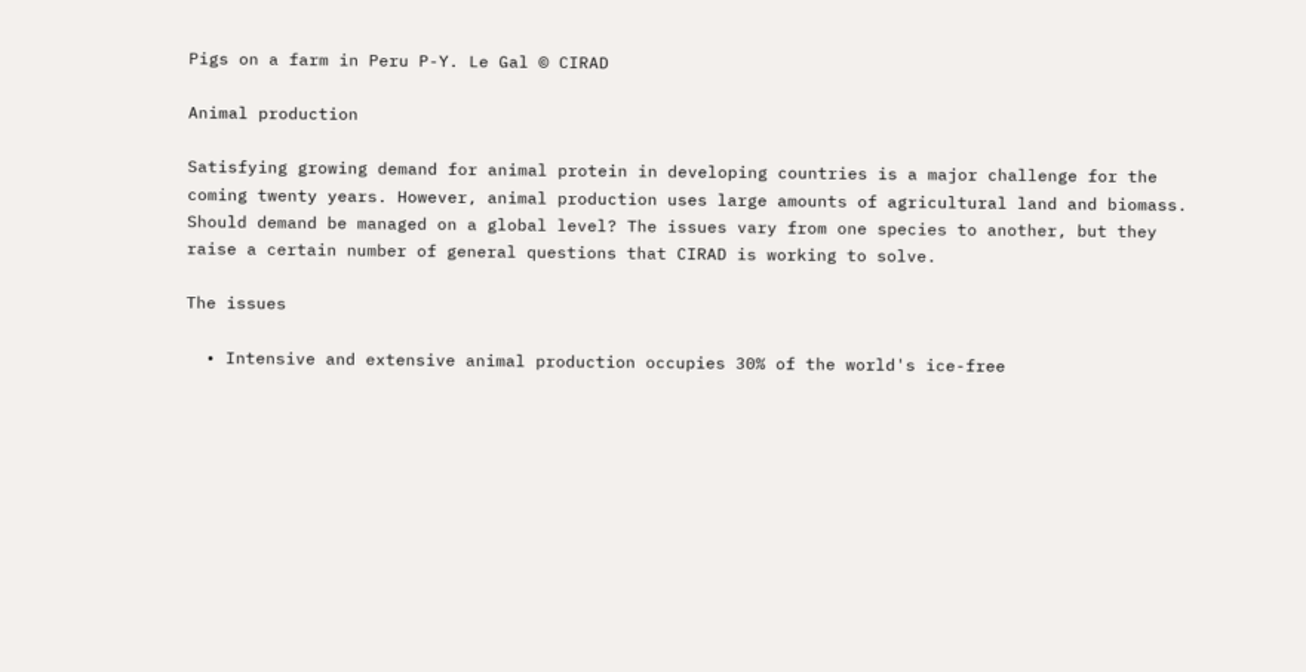Pigs on a farm in Peru P-Y. Le Gal © CIRAD

Animal production

Satisfying growing demand for animal protein in developing countries is a major challenge for the coming twenty years. However, animal production uses large amounts of agricultural land and biomass. Should demand be managed on a global level? The issues vary from one species to another, but they raise a certain number of general questions that CIRAD is working to solve.

The issues

  • Intensive and extensive animal production occupies 30% of the world's ice-free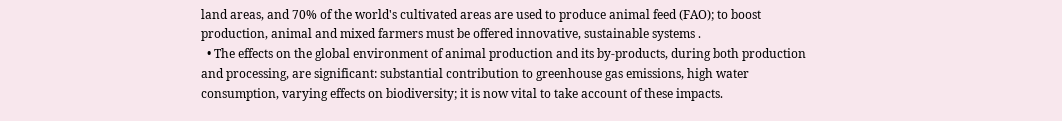land areas, and 70% of the world's cultivated areas are used to produce animal feed (FAO); to boost production, animal and mixed farmers must be offered innovative, sustainable systems .
  • The effects on the global environment of animal production and its by-products, during both production and processing, are significant: substantial contribution to greenhouse gas emissions, high water consumption, varying effects on biodiversity; it is now vital to take account of these impacts.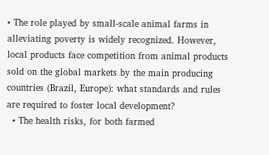• The role played by small-scale animal farms in alleviating poverty is widely recognized. However, local products face competition from animal products sold on the global markets by the main producing countries (Brazil, Europe): what standards and rules are required to foster local development?
  • The health risks, for both farmed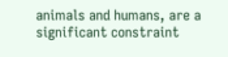animals and humans, are a significant constraint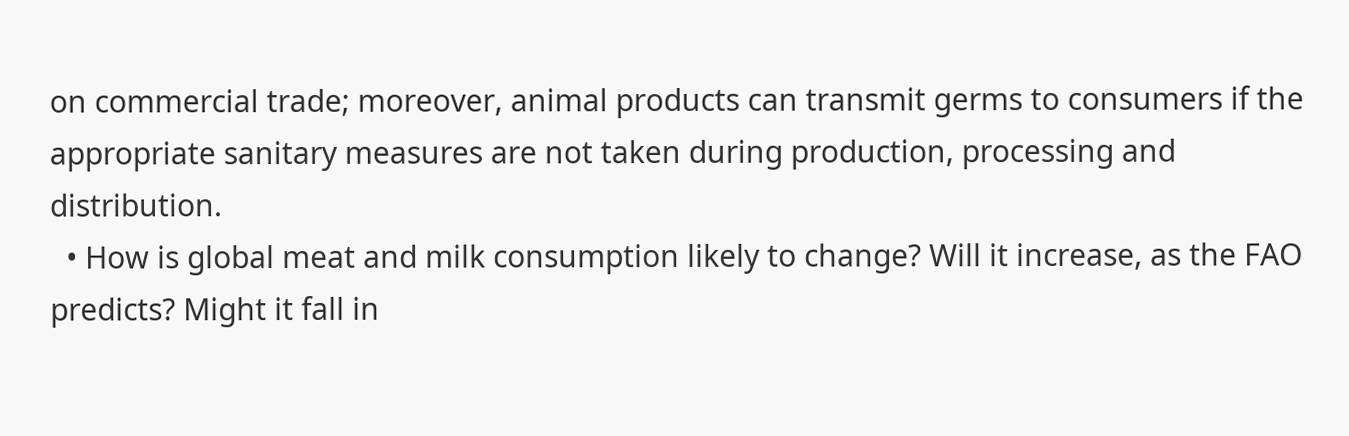on commercial trade; moreover, animal products can transmit germs to consumers if the appropriate sanitary measures are not taken during production, processing and distribution.
  • How is global meat and milk consumption likely to change? Will it increase, as the FAO predicts? Might it fall in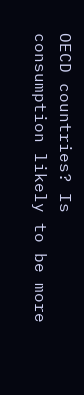OECD countries? Is consumption likely to be more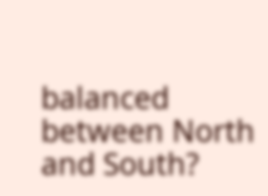balanced between North and South?